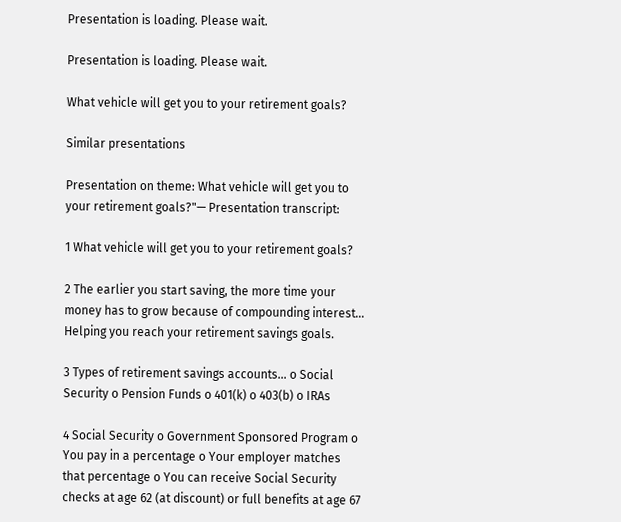Presentation is loading. Please wait.

Presentation is loading. Please wait.

What vehicle will get you to your retirement goals?

Similar presentations

Presentation on theme: What vehicle will get you to your retirement goals?"— Presentation transcript:

1 What vehicle will get you to your retirement goals?

2 The earlier you start saving, the more time your money has to grow because of compounding interest… Helping you reach your retirement savings goals.

3 Types of retirement savings accounts… o Social Security o Pension Funds o 401(k) o 403(b) o IRAs

4 Social Security o Government Sponsored Program o You pay in a percentage o Your employer matches that percentage o You can receive Social Security checks at age 62 (at discount) or full benefits at age 67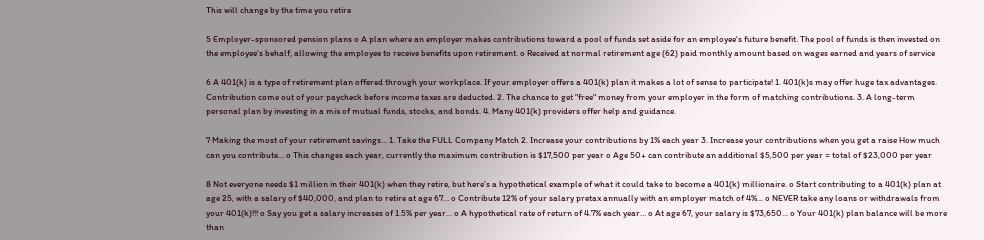This will change by the time you retire

5 Employer-sponsored pension plans o A plan where an employer makes contributions toward a pool of funds set aside for an employee's future benefit. The pool of funds is then invested on the employee's behalf, allowing the employee to receive benefits upon retirement. o Received at normal retirement age (62) paid monthly amount based on wages earned and years of service

6 A 401(k) is a type of retirement plan offered through your workplace. If your employer offers a 401(k) plan it makes a lot of sense to participate! 1. 401(k)s may offer huge tax advantages. Contribution come out of your paycheck before income taxes are deducted. 2. The chance to get "free" money from your employer in the form of matching contributions. 3. A long-term personal plan by investing in a mix of mutual funds, stocks, and bonds. 4. Many 401(k) providers offer help and guidance.

7 Making the most of your retirement savings… 1. Take the FULL Company Match 2. Increase your contributions by 1% each year 3. Increase your contributions when you get a raise How much can you contribute… o This changes each year, currently the maximum contribution is $17,500 per year o Age 50+ can contribute an additional $5,500 per year = total of $23,000 per year

8 Not everyone needs $1 million in their 401(k) when they retire, but here’s a hypothetical example of what it could take to become a 401(k) millionaire. o Start contributing to a 401(k) plan at age 25, with a salary of $40,000, and plan to retire at age 67… o Contribute 12% of your salary pretax annually with an employer match of 4%... o NEVER take any loans or withdrawals from your 401(k)!!! o Say you get a salary increases of 1.5% per year… o A hypothetical rate of return of 4.7% each year… o At age 67, your salary is $73,650… o Your 401(k) plan balance will be more than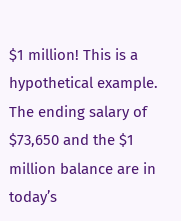$1 million! This is a hypothetical example. The ending salary of $73,650 and the $1 million balance are in today’s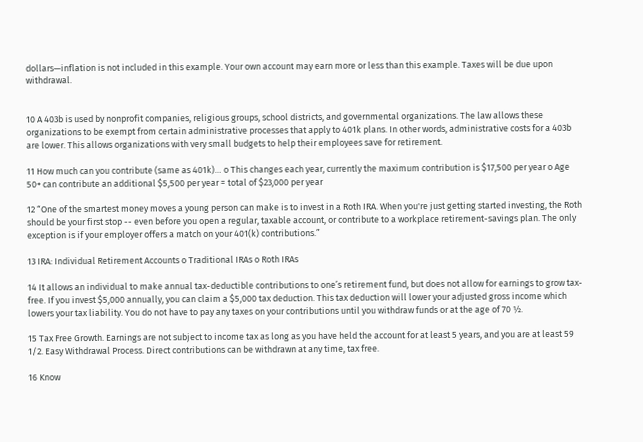dollars—inflation is not included in this example. Your own account may earn more or less than this example. Taxes will be due upon withdrawal.


10 A 403b is used by nonprofit companies, religious groups, school districts, and governmental organizations. The law allows these organizations to be exempt from certain administrative processes that apply to 401k plans. In other words, administrative costs for a 403b are lower. This allows organizations with very small budgets to help their employees save for retirement.

11 How much can you contribute (same as 401k)… o This changes each year, currently the maximum contribution is $17,500 per year o Age 50+ can contribute an additional $5,500 per year = total of $23,000 per year

12 “One of the smartest money moves a young person can make is to invest in a Roth IRA. When you're just getting started investing, the Roth should be your first stop -- even before you open a regular, taxable account, or contribute to a workplace retirement-savings plan. The only exception is if your employer offers a match on your 401(k) contributions.”

13 IRA: Individual Retirement Accounts o Traditional IRAs o Roth IRAs

14 It allows an individual to make annual tax-deductible contributions to one’s retirement fund, but does not allow for earnings to grow tax-free. If you invest $5,000 annually, you can claim a $5,000 tax deduction. This tax deduction will lower your adjusted gross income which lowers your tax liability. You do not have to pay any taxes on your contributions until you withdraw funds or at the age of 70 ½.

15 Tax Free Growth. Earnings are not subject to income tax as long as you have held the account for at least 5 years, and you are at least 59 1/2. Easy Withdrawal Process. Direct contributions can be withdrawn at any time, tax free.

16 Know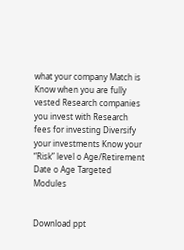what your company Match is Know when you are fully vested Research companies you invest with Research fees for investing Diversify your investments Know your “Risk” level o Age/Retirement Date o Age Targeted Modules


Download ppt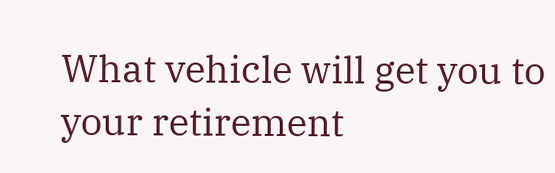What vehicle will get you to your retirement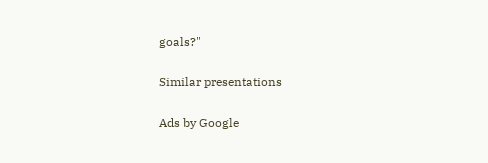goals?"

Similar presentations

Ads by Google